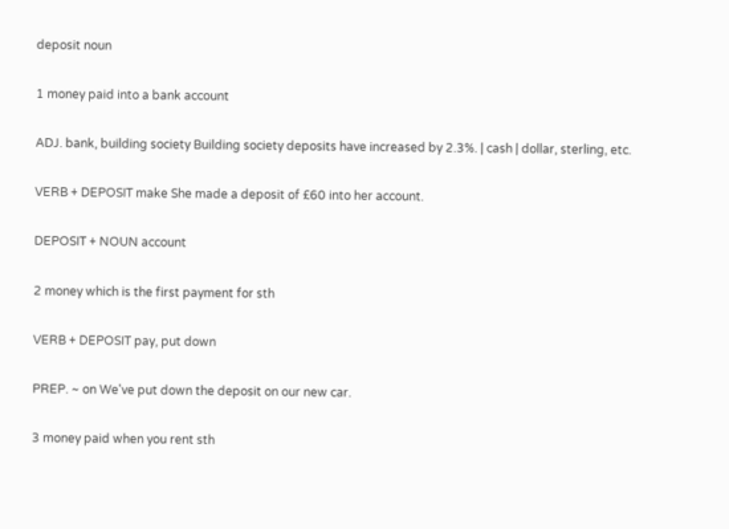deposit noun

1 money paid into a bank account

ADJ. bank, building society Building society deposits have increased by 2.3%. | cash | dollar, sterling, etc.

VERB + DEPOSIT make She made a deposit of £60 into her account.

DEPOSIT + NOUN account

2 money which is the first payment for sth

VERB + DEPOSIT pay, put down

PREP. ~ on We've put down the deposit on our new car.

3 money paid when you rent sth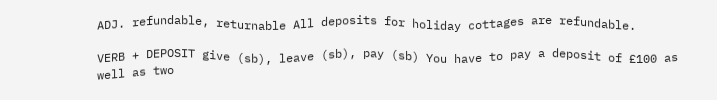ADJ. refundable, returnable All deposits for holiday cottages are refundable.

VERB + DEPOSIT give (sb), leave (sb), pay (sb) You have to pay a deposit of £100 as well as two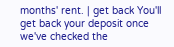months' rent. | get back You'll get back your deposit once we've checked the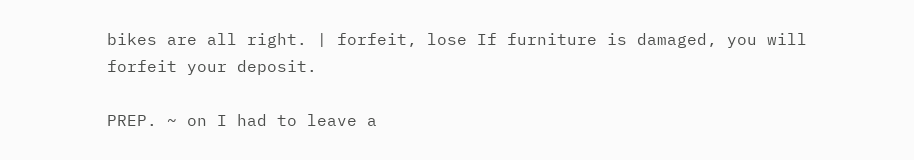bikes are all right. | forfeit, lose If furniture is damaged, you will forfeit your deposit.

PREP. ~ on I had to leave a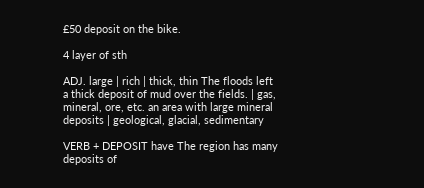£50 deposit on the bike.

4 layer of sth

ADJ. large | rich | thick, thin The floods left a thick deposit of mud over the fields. | gas, mineral, ore, etc. an area with large mineral deposits | geological, glacial, sedimentary

VERB + DEPOSIT have The region has many deposits of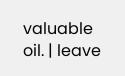valuable oil. | leave